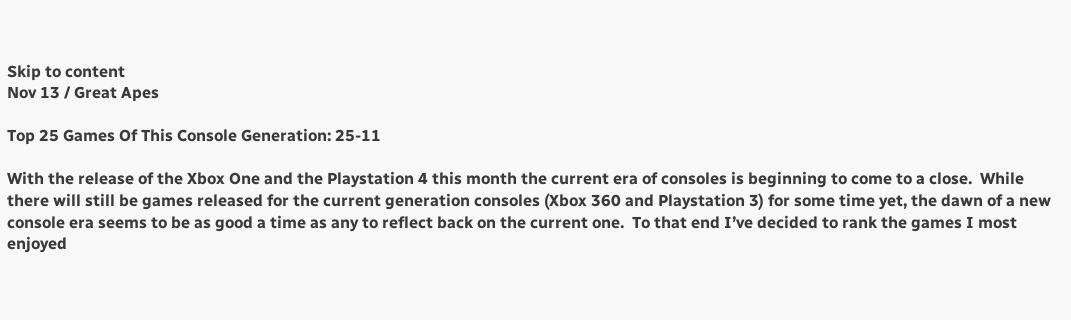Skip to content
Nov 13 / Great Apes

Top 25 Games Of This Console Generation: 25-11

With the release of the Xbox One and the Playstation 4 this month the current era of consoles is beginning to come to a close.  While there will still be games released for the current generation consoles (Xbox 360 and Playstation 3) for some time yet, the dawn of a new console era seems to be as good a time as any to reflect back on the current one.  To that end I’ve decided to rank the games I most enjoyed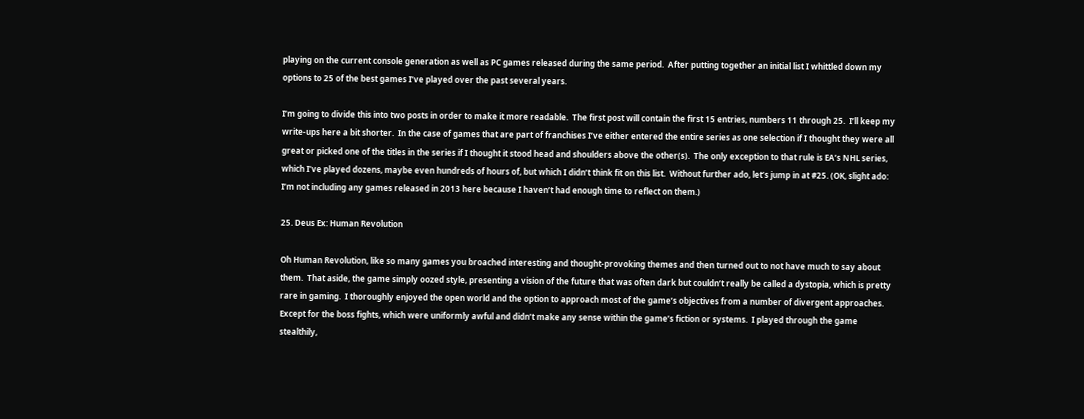playing on the current console generation as well as PC games released during the same period.  After putting together an initial list I whittled down my options to 25 of the best games I’ve played over the past several years.

I’m going to divide this into two posts in order to make it more readable.  The first post will contain the first 15 entries, numbers 11 through 25.  I’ll keep my write-ups here a bit shorter.  In the case of games that are part of franchises I’ve either entered the entire series as one selection if I thought they were all great or picked one of the titles in the series if I thought it stood head and shoulders above the other(s).  The only exception to that rule is EA’s NHL series, which I’ve played dozens, maybe even hundreds of hours of, but which I didn’t think fit on this list.  Without further ado, let’s jump in at #25. (OK, slight ado: I’m not including any games released in 2013 here because I haven’t had enough time to reflect on them.)

25. Deus Ex: Human Revolution

Oh Human Revolution, like so many games you broached interesting and thought-provoking themes and then turned out to not have much to say about them.  That aside, the game simply oozed style, presenting a vision of the future that was often dark but couldn’t really be called a dystopia, which is pretty rare in gaming.  I thoroughly enjoyed the open world and the option to approach most of the game’s objectives from a number of divergent approaches.  Except for the boss fights, which were uniformly awful and didn’t make any sense within the game’s fiction or systems.  I played through the game stealthily,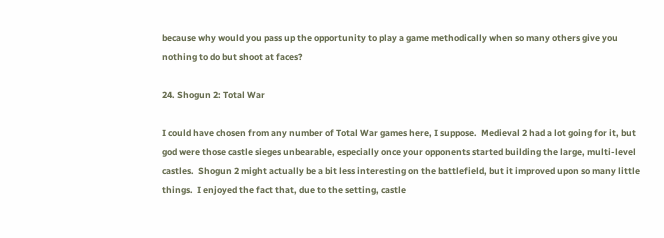because why would you pass up the opportunity to play a game methodically when so many others give you nothing to do but shoot at faces?

24. Shogun 2: Total War

I could have chosen from any number of Total War games here, I suppose.  Medieval 2 had a lot going for it, but god were those castle sieges unbearable, especially once your opponents started building the large, multi-level castles.  Shogun 2 might actually be a bit less interesting on the battlefield, but it improved upon so many little things.  I enjoyed the fact that, due to the setting, castle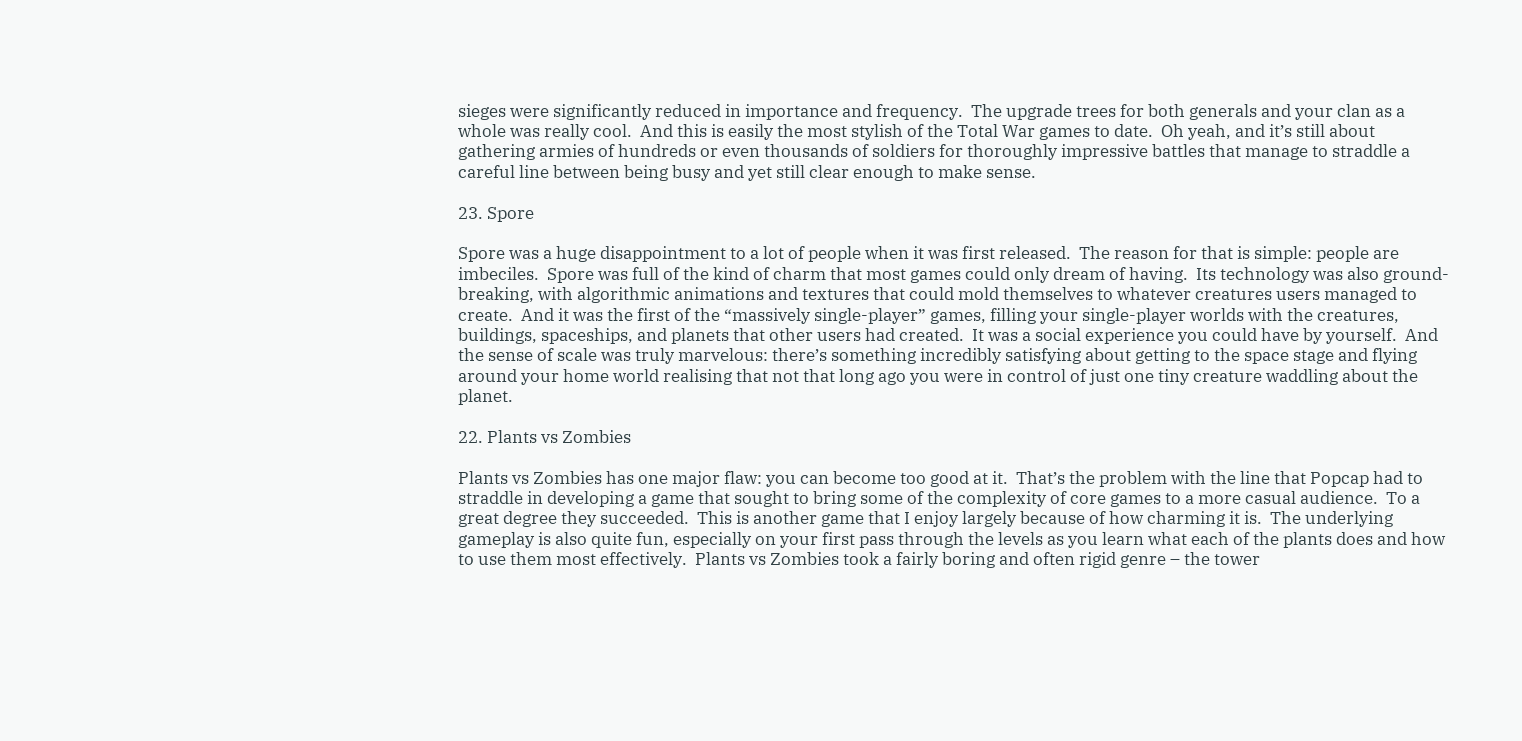sieges were significantly reduced in importance and frequency.  The upgrade trees for both generals and your clan as a whole was really cool.  And this is easily the most stylish of the Total War games to date.  Oh yeah, and it’s still about gathering armies of hundreds or even thousands of soldiers for thoroughly impressive battles that manage to straddle a careful line between being busy and yet still clear enough to make sense.

23. Spore

Spore was a huge disappointment to a lot of people when it was first released.  The reason for that is simple: people are imbeciles.  Spore was full of the kind of charm that most games could only dream of having.  Its technology was also ground-breaking, with algorithmic animations and textures that could mold themselves to whatever creatures users managed to create.  And it was the first of the “massively single-player” games, filling your single-player worlds with the creatures, buildings, spaceships, and planets that other users had created.  It was a social experience you could have by yourself.  And the sense of scale was truly marvelous: there’s something incredibly satisfying about getting to the space stage and flying around your home world realising that not that long ago you were in control of just one tiny creature waddling about the planet.

22. Plants vs Zombies

Plants vs Zombies has one major flaw: you can become too good at it.  That’s the problem with the line that Popcap had to straddle in developing a game that sought to bring some of the complexity of core games to a more casual audience.  To a great degree they succeeded.  This is another game that I enjoy largely because of how charming it is.  The underlying gameplay is also quite fun, especially on your first pass through the levels as you learn what each of the plants does and how to use them most effectively.  Plants vs Zombies took a fairly boring and often rigid genre – the tower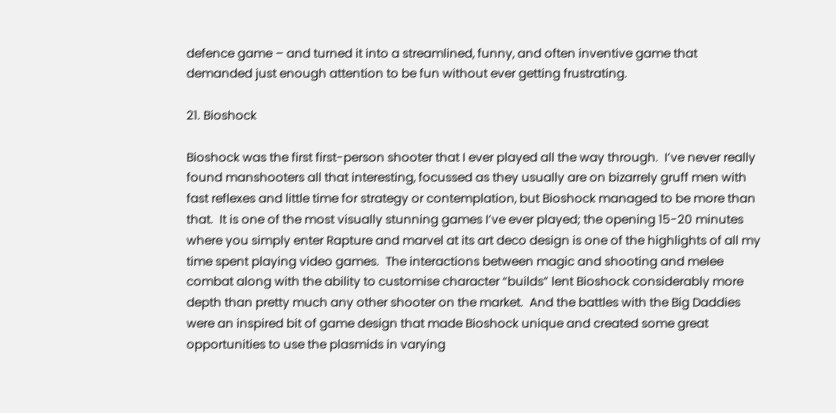defence game – and turned it into a streamlined, funny, and often inventive game that demanded just enough attention to be fun without ever getting frustrating.

21. Bioshock

Bioshock was the first first-person shooter that I ever played all the way through.  I’ve never really found manshooters all that interesting, focussed as they usually are on bizarrely gruff men with fast reflexes and little time for strategy or contemplation, but Bioshock managed to be more than that.  It is one of the most visually stunning games I’ve ever played; the opening 15-20 minutes where you simply enter Rapture and marvel at its art deco design is one of the highlights of all my time spent playing video games.  The interactions between magic and shooting and melee combat along with the ability to customise character “builds” lent Bioshock considerably more depth than pretty much any other shooter on the market.  And the battles with the Big Daddies were an inspired bit of game design that made Bioshock unique and created some great opportunities to use the plasmids in varying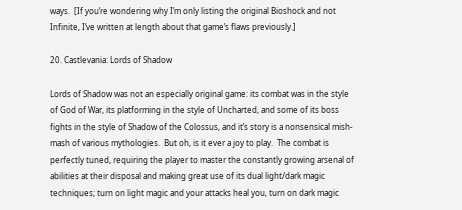ways.  [If you’re wondering why I’m only listing the original Bioshock and not Infinite, I’ve written at length about that game’s flaws previously.]

20. Castlevania: Lords of Shadow

Lords of Shadow was not an especially original game: its combat was in the style of God of War, its platforming in the style of Uncharted, and some of its boss fights in the style of Shadow of the Colossus, and it’s story is a nonsensical mish-mash of various mythologies.  But oh, is it ever a joy to play.  The combat is perfectly tuned, requiring the player to master the constantly growing arsenal of abilities at their disposal and making great use of its dual light/dark magic techniques; turn on light magic and your attacks heal you, turn on dark magic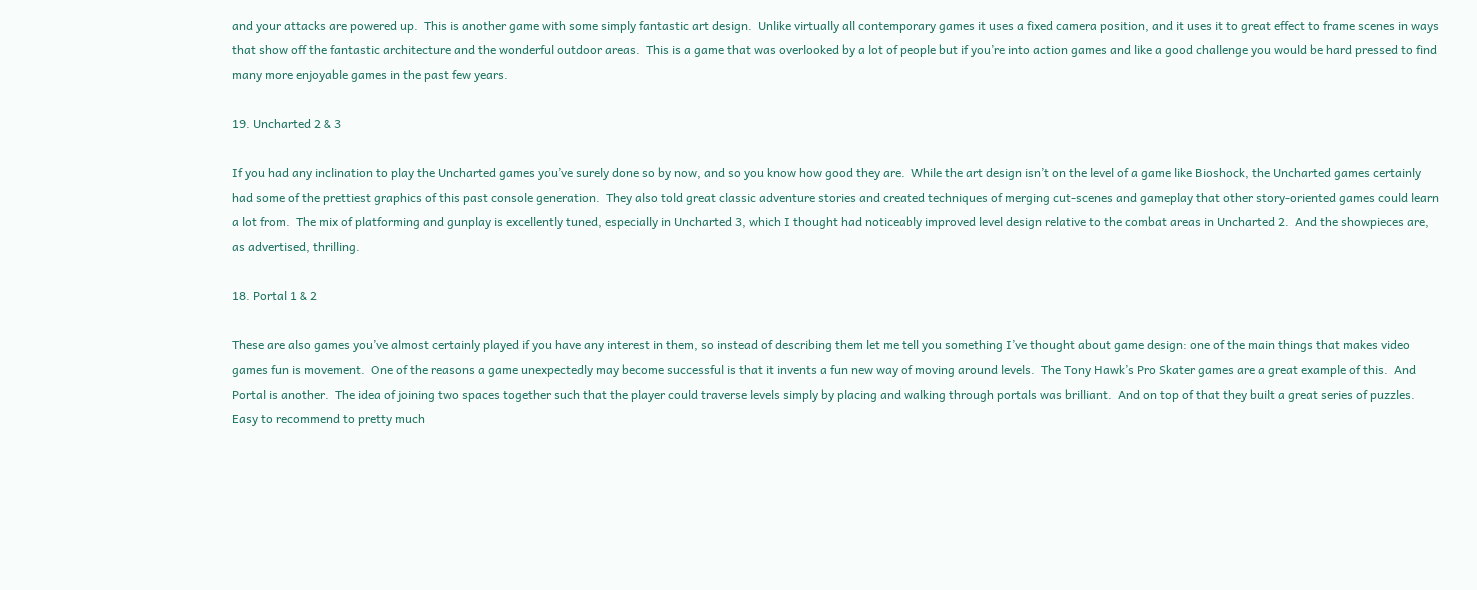and your attacks are powered up.  This is another game with some simply fantastic art design.  Unlike virtually all contemporary games it uses a fixed camera position, and it uses it to great effect to frame scenes in ways that show off the fantastic architecture and the wonderful outdoor areas.  This is a game that was overlooked by a lot of people but if you’re into action games and like a good challenge you would be hard pressed to find many more enjoyable games in the past few years.

19. Uncharted 2 & 3

If you had any inclination to play the Uncharted games you’ve surely done so by now, and so you know how good they are.  While the art design isn’t on the level of a game like Bioshock, the Uncharted games certainly had some of the prettiest graphics of this past console generation.  They also told great classic adventure stories and created techniques of merging cut-scenes and gameplay that other story-oriented games could learn a lot from.  The mix of platforming and gunplay is excellently tuned, especially in Uncharted 3, which I thought had noticeably improved level design relative to the combat areas in Uncharted 2.  And the showpieces are, as advertised, thrilling.

18. Portal 1 & 2

These are also games you’ve almost certainly played if you have any interest in them, so instead of describing them let me tell you something I’ve thought about game design: one of the main things that makes video games fun is movement.  One of the reasons a game unexpectedly may become successful is that it invents a fun new way of moving around levels.  The Tony Hawk’s Pro Skater games are a great example of this.  And Portal is another.  The idea of joining two spaces together such that the player could traverse levels simply by placing and walking through portals was brilliant.  And on top of that they built a great series of puzzles.  Easy to recommend to pretty much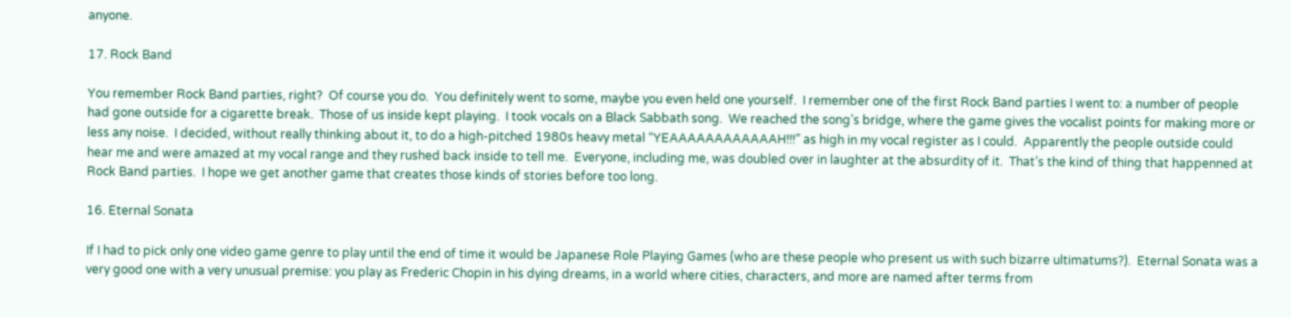anyone.

17. Rock Band

You remember Rock Band parties, right?  Of course you do.  You definitely went to some, maybe you even held one yourself.  I remember one of the first Rock Band parties I went to: a number of people had gone outside for a cigarette break.  Those of us inside kept playing.  I took vocals on a Black Sabbath song.  We reached the song’s bridge, where the game gives the vocalist points for making more or less any noise.  I decided, without really thinking about it, to do a high-pitched 1980s heavy metal “YEAAAAAAAAAAAAH!!!” as high in my vocal register as I could.  Apparently the people outside could hear me and were amazed at my vocal range and they rushed back inside to tell me.  Everyone, including me, was doubled over in laughter at the absurdity of it.  That’s the kind of thing that happenned at Rock Band parties.  I hope we get another game that creates those kinds of stories before too long.

16. Eternal Sonata

If I had to pick only one video game genre to play until the end of time it would be Japanese Role Playing Games (who are these people who present us with such bizarre ultimatums?).  Eternal Sonata was a very good one with a very unusual premise: you play as Frederic Chopin in his dying dreams, in a world where cities, characters, and more are named after terms from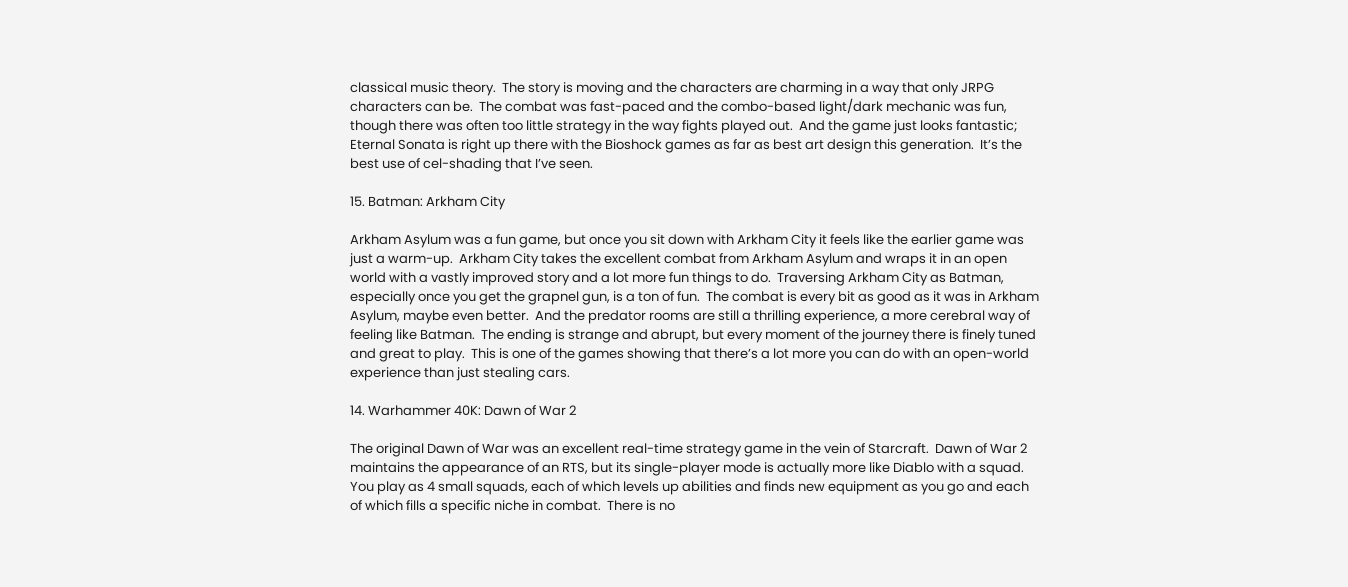classical music theory.  The story is moving and the characters are charming in a way that only JRPG characters can be.  The combat was fast-paced and the combo-based light/dark mechanic was fun, though there was often too little strategy in the way fights played out.  And the game just looks fantastic; Eternal Sonata is right up there with the Bioshock games as far as best art design this generation.  It’s the best use of cel-shading that I’ve seen.

15. Batman: Arkham City

Arkham Asylum was a fun game, but once you sit down with Arkham City it feels like the earlier game was just a warm-up.  Arkham City takes the excellent combat from Arkham Asylum and wraps it in an open world with a vastly improved story and a lot more fun things to do.  Traversing Arkham City as Batman, especially once you get the grapnel gun, is a ton of fun.  The combat is every bit as good as it was in Arkham Asylum, maybe even better.  And the predator rooms are still a thrilling experience, a more cerebral way of feeling like Batman.  The ending is strange and abrupt, but every moment of the journey there is finely tuned and great to play.  This is one of the games showing that there’s a lot more you can do with an open-world experience than just stealing cars.

14. Warhammer 40K: Dawn of War 2

The original Dawn of War was an excellent real-time strategy game in the vein of Starcraft.  Dawn of War 2 maintains the appearance of an RTS, but its single-player mode is actually more like Diablo with a squad.  You play as 4 small squads, each of which levels up abilities and finds new equipment as you go and each of which fills a specific niche in combat.  There is no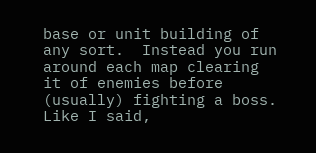base or unit building of any sort.  Instead you run around each map clearing it of enemies before (usually) fighting a boss.  Like I said,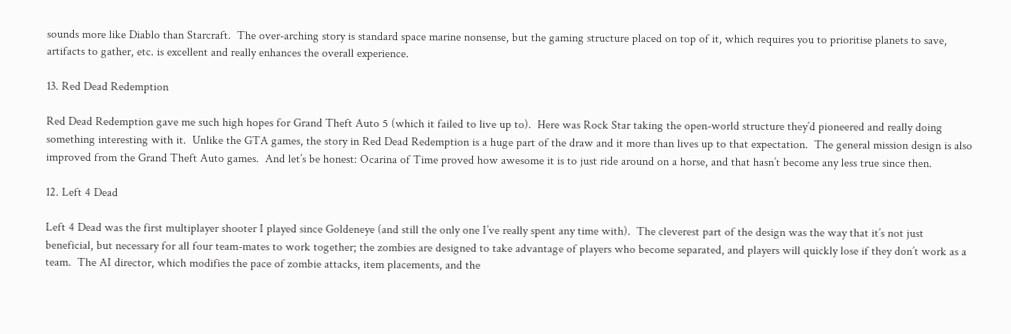sounds more like Diablo than Starcraft.  The over-arching story is standard space marine nonsense, but the gaming structure placed on top of it, which requires you to prioritise planets to save, artifacts to gather, etc. is excellent and really enhances the overall experience.

13. Red Dead Redemption

Red Dead Redemption gave me such high hopes for Grand Theft Auto 5 (which it failed to live up to).  Here was Rock Star taking the open-world structure they’d pioneered and really doing something interesting with it.  Unlike the GTA games, the story in Red Dead Redemption is a huge part of the draw and it more than lives up to that expectation.  The general mission design is also improved from the Grand Theft Auto games.  And let’s be honest: Ocarina of Time proved how awesome it is to just ride around on a horse, and that hasn’t become any less true since then.

12. Left 4 Dead

Left 4 Dead was the first multiplayer shooter I played since Goldeneye (and still the only one I’ve really spent any time with).  The cleverest part of the design was the way that it’s not just beneficial, but necessary for all four team-mates to work together; the zombies are designed to take advantage of players who become separated, and players will quickly lose if they don’t work as a team.  The AI director, which modifies the pace of zombie attacks, item placements, and the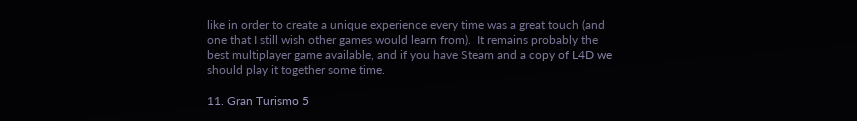like in order to create a unique experience every time was a great touch (and one that I still wish other games would learn from).  It remains probably the best multiplayer game available, and if you have Steam and a copy of L4D we should play it together some time.

11. Gran Turismo 5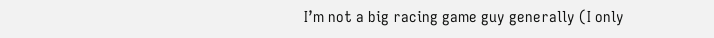I’m not a big racing game guy generally (I only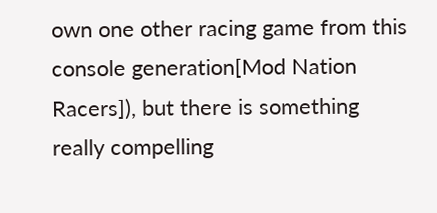own one other racing game from this console generation[Mod Nation Racers]), but there is something really compelling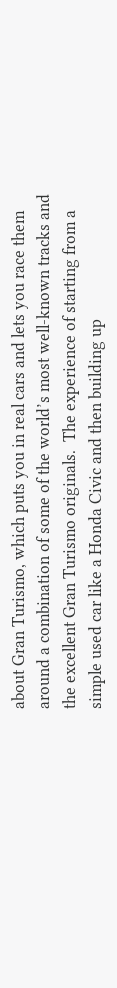about Gran Turismo, which puts you in real cars and lets you race them around a combination of some of the world’s most well-known tracks and the excellent Gran Turismo originals.  The experience of starting from a simple used car like a Honda Civic and then building up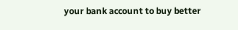your bank account to buy better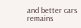and better cars remains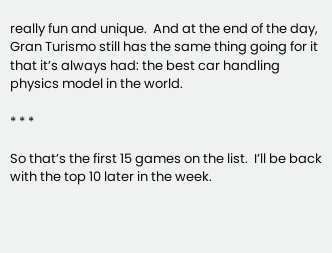really fun and unique.  And at the end of the day, Gran Turismo still has the same thing going for it that it’s always had: the best car handling physics model in the world.

* * *

So that’s the first 15 games on the list.  I’ll be back with the top 10 later in the week.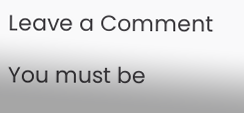Leave a Comment

You must be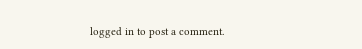logged in to post a comment.